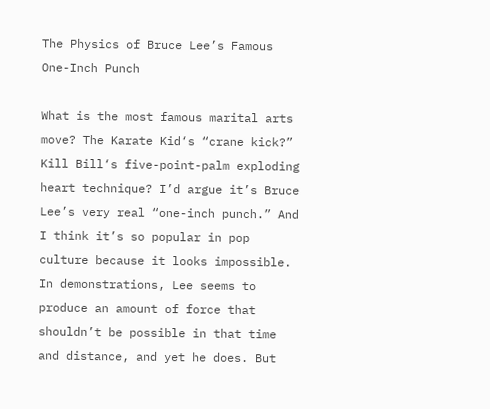The Physics of Bruce Lee’s Famous One-Inch Punch

What is the most famous marital arts move? The Karate Kid‘s “crane kick?” Kill Bill‘s five-point-palm exploding heart technique? I’d argue it’s Bruce Lee’s very real “one-inch punch.” And I think it’s so popular in pop culture because it looks impossible. In demonstrations, Lee seems to produce an amount of force that shouldn’t be possible in that time and distance, and yet he does. But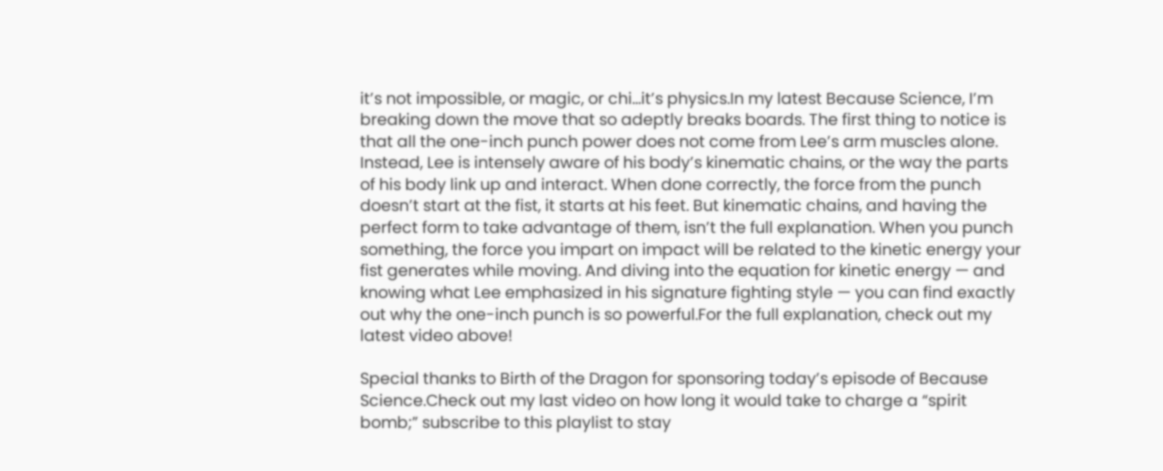it’s not impossible, or magic, or chi…it’s physics.In my latest Because Science, I’m breaking down the move that so adeptly breaks boards. The first thing to notice is that all the one-inch punch power does not come from Lee’s arm muscles alone. Instead, Lee is intensely aware of his body’s kinematic chains, or the way the parts of his body link up and interact. When done correctly, the force from the punch doesn’t start at the fist, it starts at his feet. But kinematic chains, and having the perfect form to take advantage of them, isn’t the full explanation. When you punch something, the force you impart on impact will be related to the kinetic energy your fist generates while moving. And diving into the equation for kinetic energy — and knowing what Lee emphasized in his signature fighting style — you can find exactly out why the one-inch punch is so powerful.For the full explanation, check out my latest video above!

Special thanks to Birth of the Dragon for sponsoring today’s episode of Because Science.Check out my last video on how long it would take to charge a “spirit bomb;” subscribe to this playlist to stay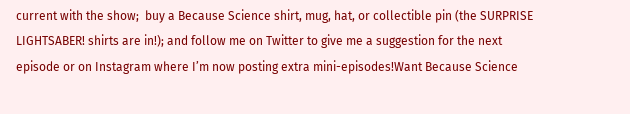current with the show;  buy a Because Science shirt, mug, hat, or collectible pin (the SURPRISE LIGHTSABER! shirts are in!); and follow me on Twitter to give me a suggestion for the next episode or on Instagram where I’m now posting extra mini-episodes!Want Because Science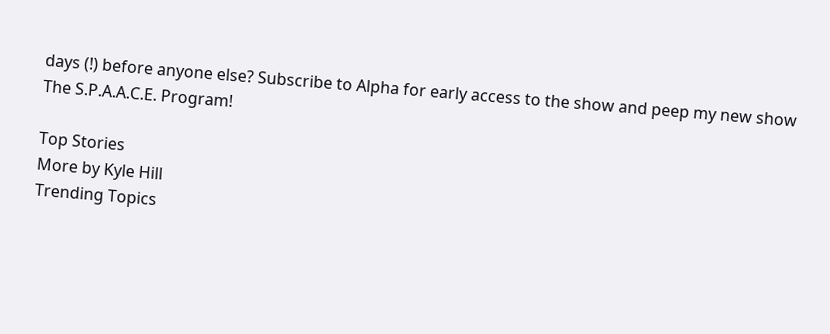days (!) before anyone else? Subscribe to Alpha for early access to the show and peep my new show The S.P.A.A.C.E. Program!

Top Stories
More by Kyle Hill
Trending Topics